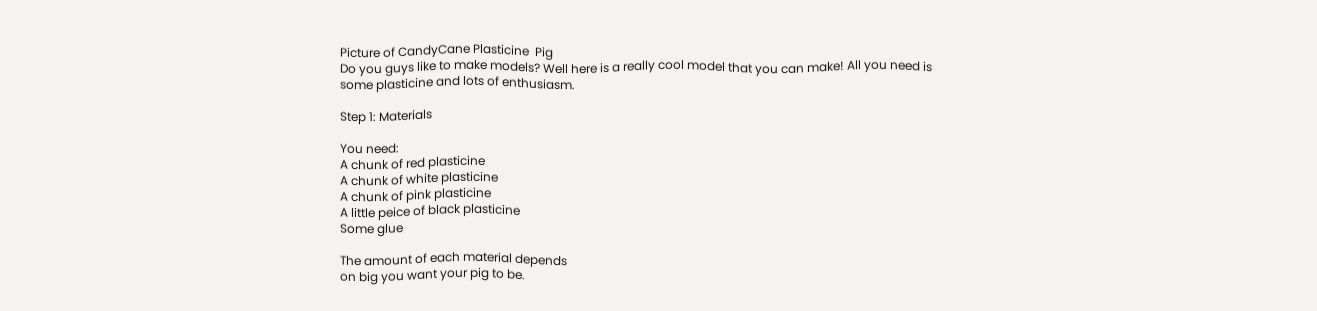Picture of CandyCane Plasticine  Pig
Do you guys like to make models? Well here is a really cool model that you can make! All you need is some plasticine and lots of enthusiasm.

Step 1: Materials

You need:
A chunk of red plasticine
A chunk of white plasticine
A chunk of pink plasticine
A little peice of black plasticine
Some glue

The amount of each material depends
on big you want your pig to be.